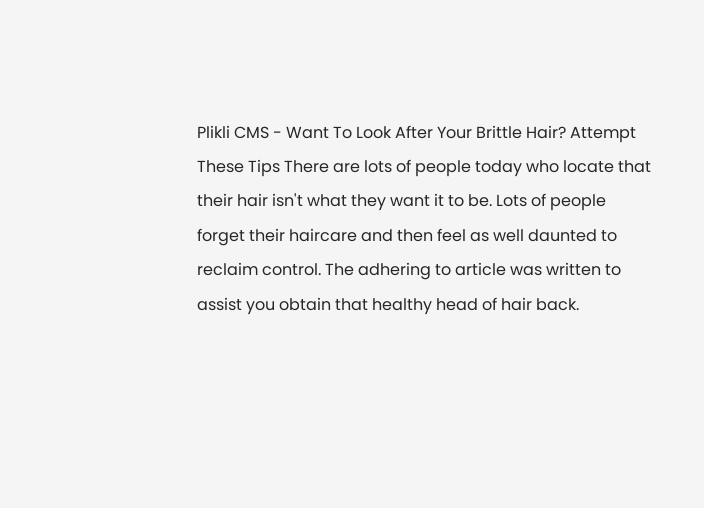Plikli CMS - Want To Look After Your Brittle Hair? Attempt These Tips There are lots of people today who locate that their hair isn't what they want it to be. Lots of people forget their haircare and then feel as well daunted to reclaim control. The adhering to article was written to assist you obtain that healthy head of hair back.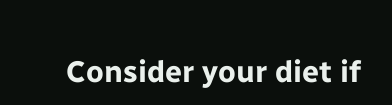Consider your diet if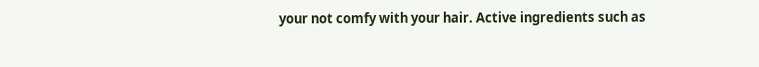your not comfy with your hair. Active ingredients such as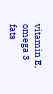vitamin E, omega 3 fats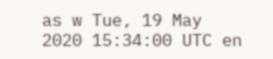as w Tue, 19 May 2020 15:34:00 UTC en